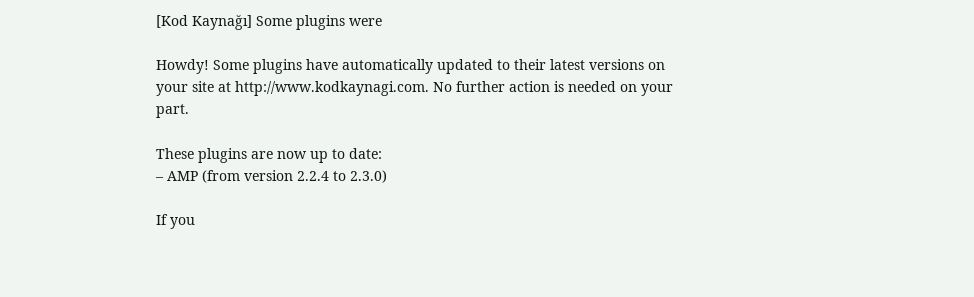[Kod Kaynağı] Some plugins were

Howdy! Some plugins have automatically updated to their latest versions on your site at http://www.kodkaynagi.com. No further action is needed on your part.

These plugins are now up to date:
– AMP (from version 2.2.4 to 2.3.0)

If you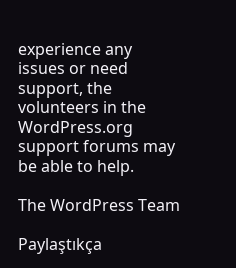experience any issues or need support, the volunteers in the WordPress.org support forums may be able to help.

The WordPress Team

Paylaştıkça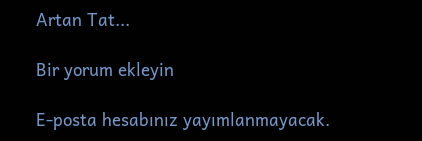Artan Tat...

Bir yorum ekleyin

E-posta hesabınız yayımlanmayacak.